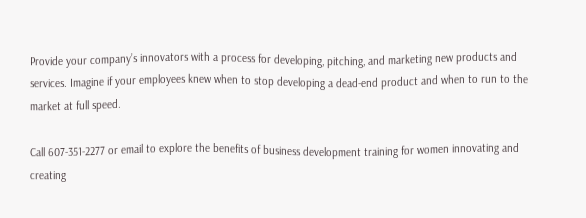Provide your company’s innovators with a process for developing, pitching, and marketing new products and services. Imagine if your employees knew when to stop developing a dead-end product and when to run to the market at full speed.

Call 607-351-2277 or email to explore the benefits of business development training for women innovating and creating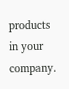products in your company.